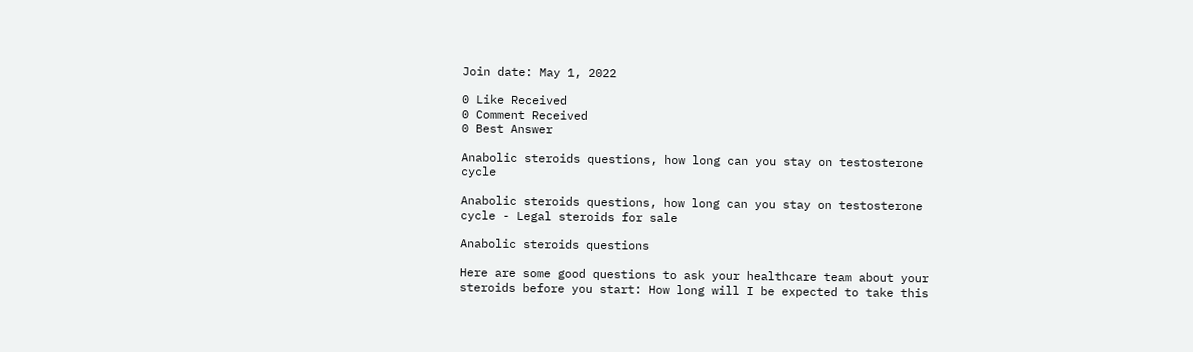Join date: May 1, 2022

0 Like Received
0 Comment Received
0 Best Answer

Anabolic steroids questions, how long can you stay on testosterone cycle

Anabolic steroids questions, how long can you stay on testosterone cycle - Legal steroids for sale

Anabolic steroids questions

Here are some good questions to ask your healthcare team about your steroids before you start: How long will I be expected to take this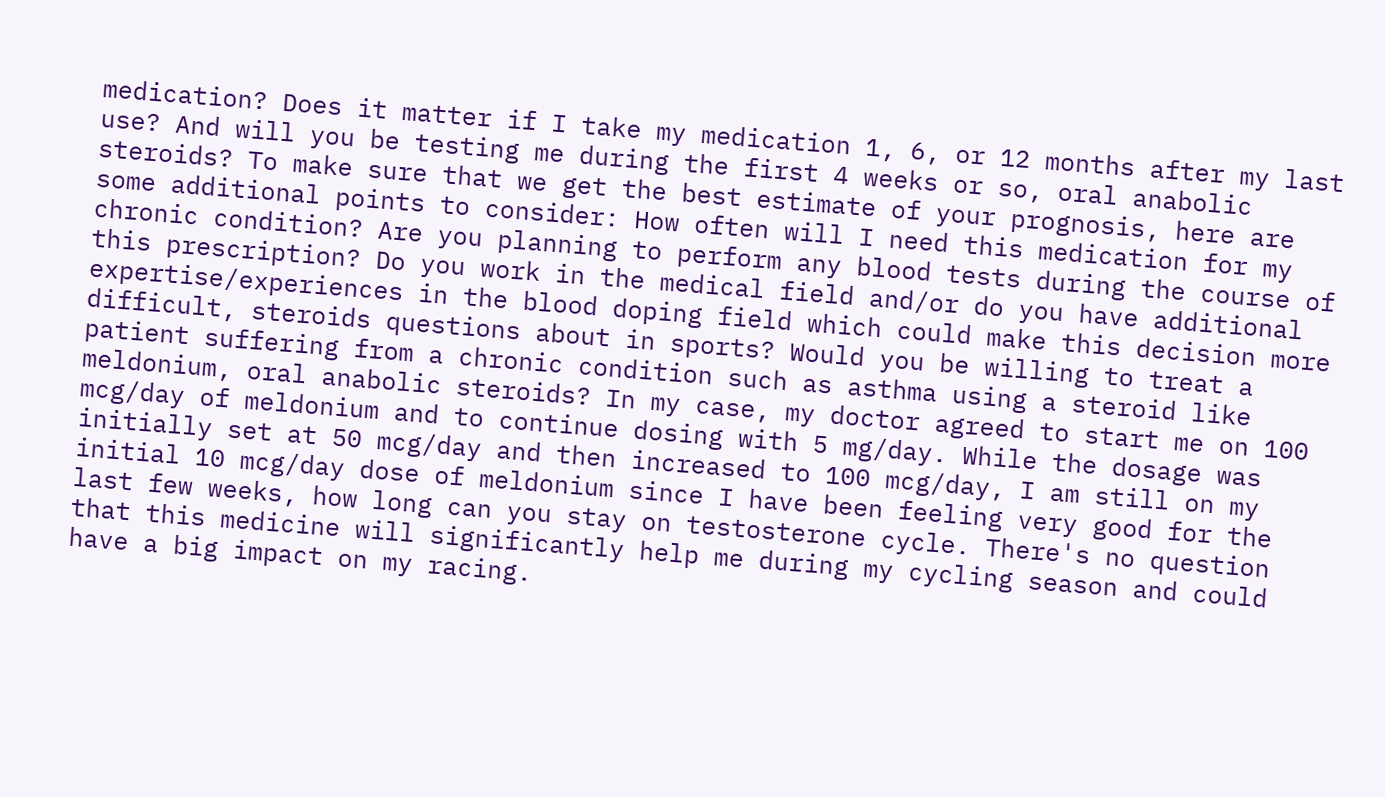medication? Does it matter if I take my medication 1, 6, or 12 months after my last use? And will you be testing me during the first 4 weeks or so, oral anabolic steroids? To make sure that we get the best estimate of your prognosis, here are some additional points to consider: How often will I need this medication for my chronic condition? Are you planning to perform any blood tests during the course of this prescription? Do you work in the medical field and/or do you have additional expertise/experiences in the blood doping field which could make this decision more difficult, steroids questions about in sports? Would you be willing to treat a patient suffering from a chronic condition such as asthma using a steroid like meldonium, oral anabolic steroids? In my case, my doctor agreed to start me on 100 mcg/day of meldonium and to continue dosing with 5 mg/day. While the dosage was initially set at 50 mcg/day and then increased to 100 mcg/day, I am still on my initial 10 mcg/day dose of meldonium since I have been feeling very good for the last few weeks, how long can you stay on testosterone cycle. There's no question that this medicine will significantly help me during my cycling season and could have a big impact on my racing.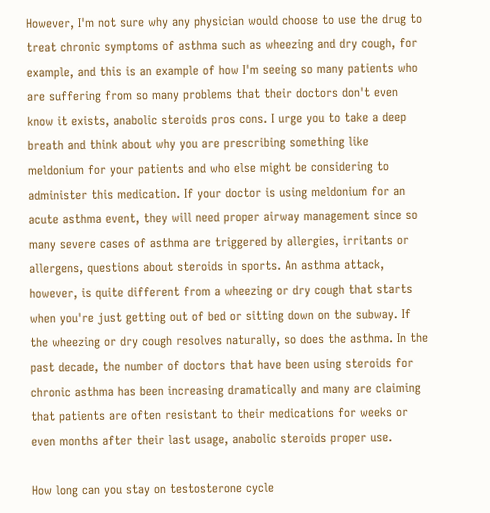However, I'm not sure why any physician would choose to use the drug to treat chronic symptoms of asthma such as wheezing and dry cough, for example, and this is an example of how I'm seeing so many patients who are suffering from so many problems that their doctors don't even know it exists, anabolic steroids pros cons. I urge you to take a deep breath and think about why you are prescribing something like meldonium for your patients and who else might be considering to administer this medication. If your doctor is using meldonium for an acute asthma event, they will need proper airway management since so many severe cases of asthma are triggered by allergies, irritants or allergens, questions about steroids in sports. An asthma attack, however, is quite different from a wheezing or dry cough that starts when you're just getting out of bed or sitting down on the subway. If the wheezing or dry cough resolves naturally, so does the asthma. In the past decade, the number of doctors that have been using steroids for chronic asthma has been increasing dramatically and many are claiming that patients are often resistant to their medications for weeks or even months after their last usage, anabolic steroids proper use.

How long can you stay on testosterone cycle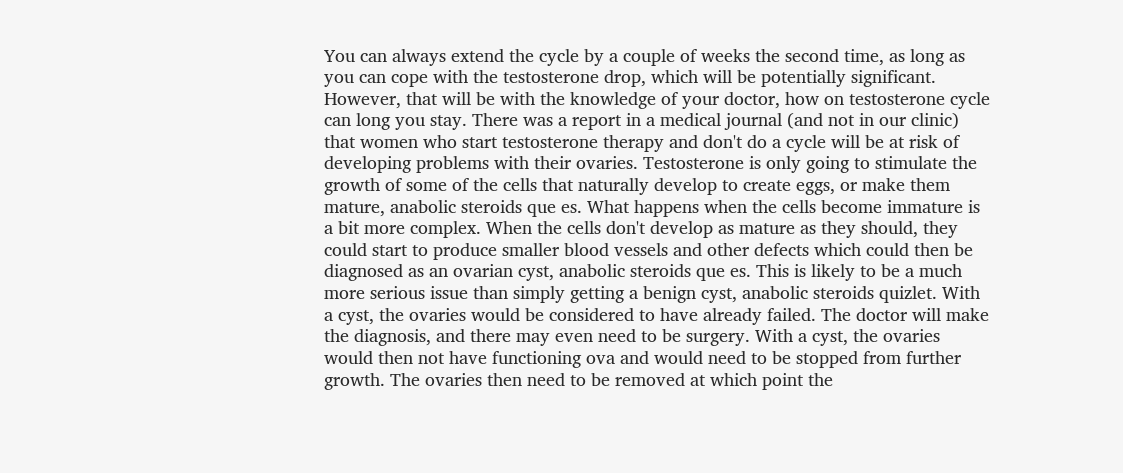You can always extend the cycle by a couple of weeks the second time, as long as you can cope with the testosterone drop, which will be potentially significant. However, that will be with the knowledge of your doctor, how on testosterone cycle can long you stay. There was a report in a medical journal (and not in our clinic) that women who start testosterone therapy and don't do a cycle will be at risk of developing problems with their ovaries. Testosterone is only going to stimulate the growth of some of the cells that naturally develop to create eggs, or make them mature, anabolic steroids que es. What happens when the cells become immature is a bit more complex. When the cells don't develop as mature as they should, they could start to produce smaller blood vessels and other defects which could then be diagnosed as an ovarian cyst, anabolic steroids que es. This is likely to be a much more serious issue than simply getting a benign cyst, anabolic steroids quizlet. With a cyst, the ovaries would be considered to have already failed. The doctor will make the diagnosis, and there may even need to be surgery. With a cyst, the ovaries would then not have functioning ova and would need to be stopped from further growth. The ovaries then need to be removed at which point the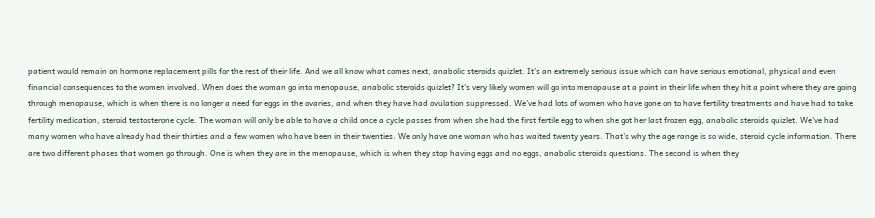patient would remain on hormone replacement pills for the rest of their life. And we all know what comes next, anabolic steroids quizlet. It's an extremely serious issue which can have serious emotional, physical and even financial consequences to the women involved. When does the woman go into menopause, anabolic steroids quizlet? It's very likely women will go into menopause at a point in their life when they hit a point where they are going through menopause, which is when there is no longer a need for eggs in the ovaries, and when they have had ovulation suppressed. We've had lots of women who have gone on to have fertility treatments and have had to take fertility medication, steroid testosterone cycle. The woman will only be able to have a child once a cycle passes from when she had the first fertile egg to when she got her last frozen egg, anabolic steroids quizlet. We've had many women who have already had their thirties and a few women who have been in their twenties. We only have one woman who has waited twenty years. That's why the age range is so wide, steroid cycle information. There are two different phases that women go through. One is when they are in the menopause, which is when they stop having eggs and no eggs, anabolic steroids questions. The second is when they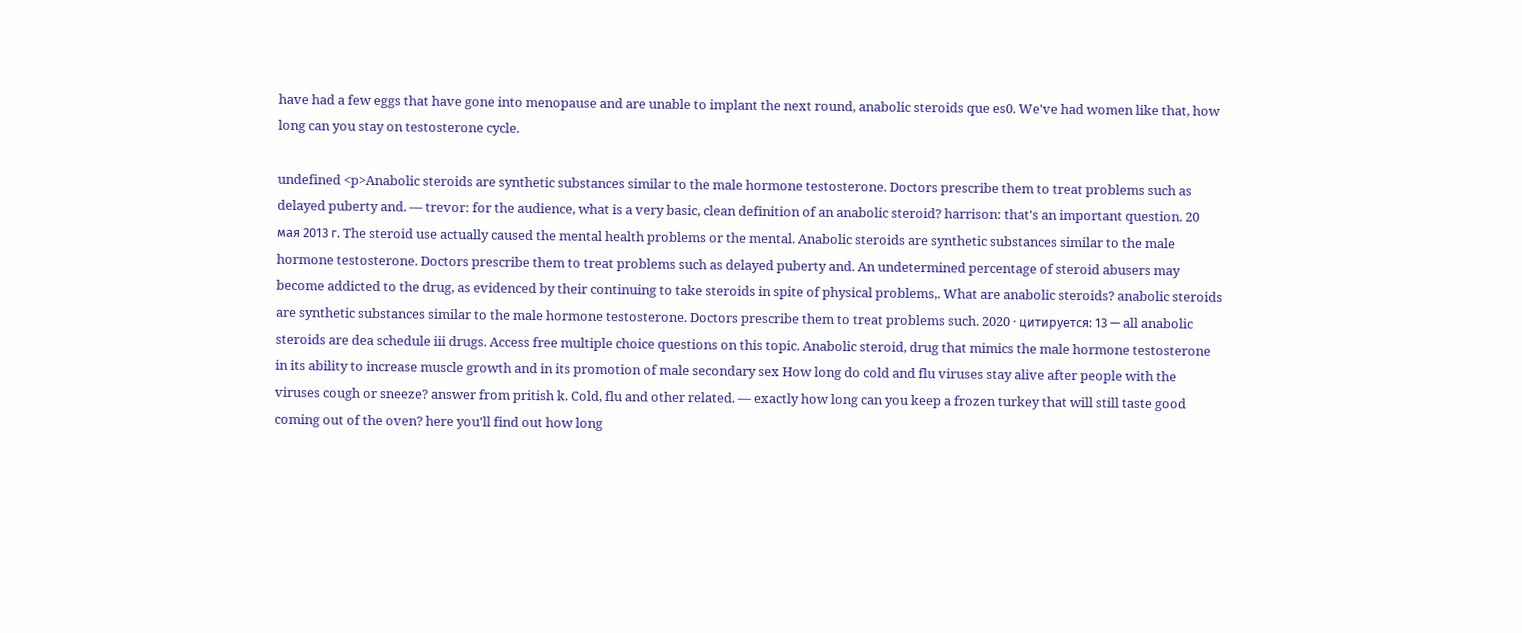have had a few eggs that have gone into menopause and are unable to implant the next round, anabolic steroids que es0. We've had women like that, how long can you stay on testosterone cycle.

undefined <p>Anabolic steroids are synthetic substances similar to the male hormone testosterone. Doctors prescribe them to treat problems such as delayed puberty and. — trevor: for the audience, what is a very basic, clean definition of an anabolic steroid? harrison: that's an important question. 20 мая 2013 г. The steroid use actually caused the mental health problems or the mental. Anabolic steroids are synthetic substances similar to the male hormone testosterone. Doctors prescribe them to treat problems such as delayed puberty and. An undetermined percentage of steroid abusers may become addicted to the drug, as evidenced by their continuing to take steroids in spite of physical problems,. What are anabolic steroids? anabolic steroids are synthetic substances similar to the male hormone testosterone. Doctors prescribe them to treat problems such. 2020 · цитируется: 13 — all anabolic steroids are dea schedule iii drugs. Access free multiple choice questions on this topic. Anabolic steroid, drug that mimics the male hormone testosterone in its ability to increase muscle growth and in its promotion of male secondary sex How long do cold and flu viruses stay alive after people with the viruses cough or sneeze? answer from pritish k. Cold, flu and other related. — exactly how long can you keep a frozen turkey that will still taste good coming out of the oven? here you'll find out how long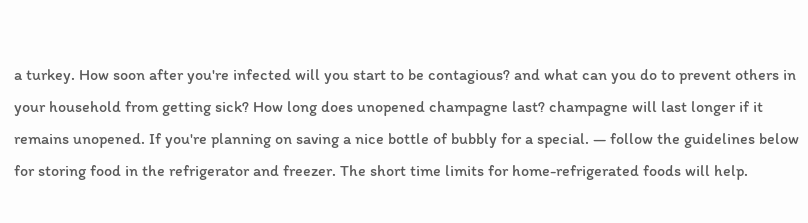a turkey. How soon after you're infected will you start to be contagious? and what can you do to prevent others in your household from getting sick? How long does unopened champagne last? champagne will last longer if it remains unopened. If you're planning on saving a nice bottle of bubbly for a special. — follow the guidelines below for storing food in the refrigerator and freezer. The short time limits for home-refrigerated foods will help.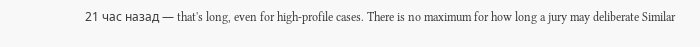21 час назад — that's long, even for high-profile cases. There is no maximum for how long a jury may deliberate Similar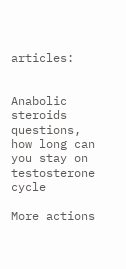articles:


Anabolic steroids questions, how long can you stay on testosterone cycle

More actions